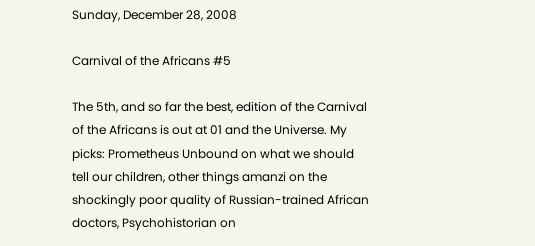Sunday, December 28, 2008

Carnival of the Africans #5

The 5th, and so far the best, edition of the Carnival of the Africans is out at 01 and the Universe. My picks: Prometheus Unbound on what we should tell our children, other things amanzi on the shockingly poor quality of Russian-trained African doctors, Psychohistorian on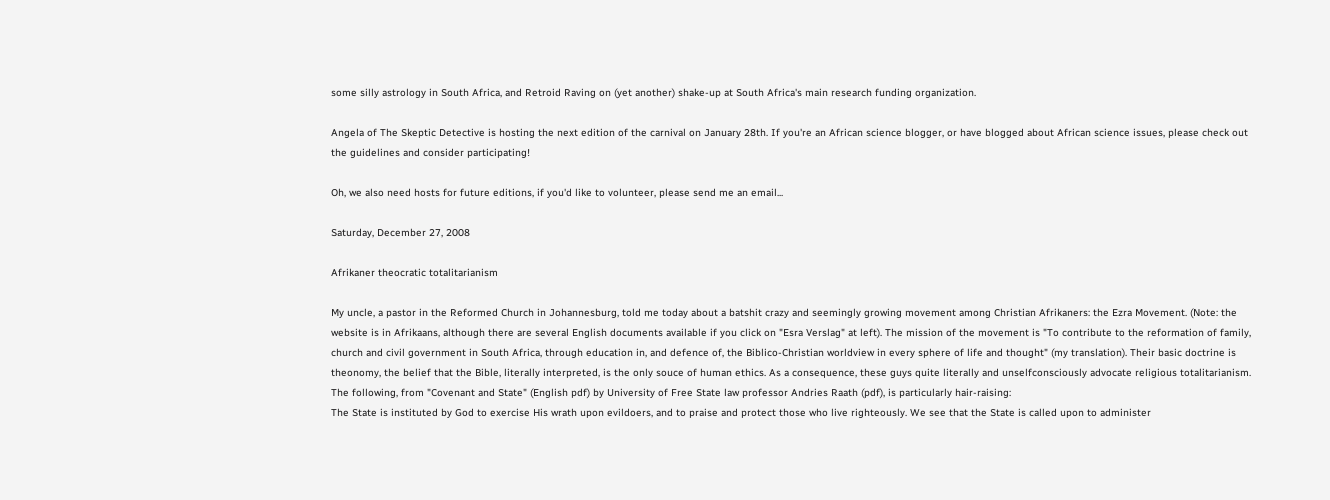some silly astrology in South Africa, and Retroid Raving on (yet another) shake-up at South Africa's main research funding organization.

Angela of The Skeptic Detective is hosting the next edition of the carnival on January 28th. If you're an African science blogger, or have blogged about African science issues, please check out the guidelines and consider participating!

Oh, we also need hosts for future editions, if you'd like to volunteer, please send me an email...

Saturday, December 27, 2008

Afrikaner theocratic totalitarianism

My uncle, a pastor in the Reformed Church in Johannesburg, told me today about a batshit crazy and seemingly growing movement among Christian Afrikaners: the Ezra Movement. (Note: the website is in Afrikaans, although there are several English documents available if you click on "Esra Verslag" at left). The mission of the movement is "To contribute to the reformation of family, church and civil government in South Africa, through education in, and defence of, the Biblico-Christian worldview in every sphere of life and thought" (my translation). Their basic doctrine is theonomy, the belief that the Bible, literally interpreted, is the only souce of human ethics. As a consequence, these guys quite literally and unselfconsciously advocate religious totalitarianism. The following, from "Covenant and State" (English pdf) by University of Free State law professor Andries Raath (pdf), is particularly hair-raising:
The State is instituted by God to exercise His wrath upon evildoers, and to praise and protect those who live righteously. We see that the State is called upon to administer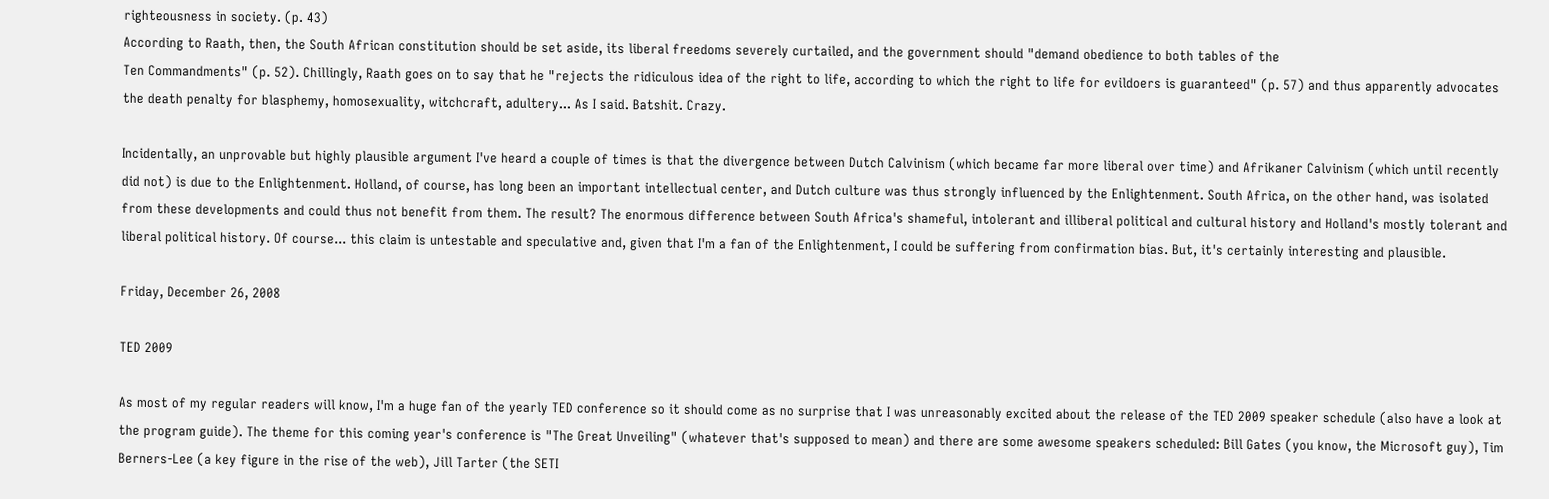righteousness in society. (p. 43)
According to Raath, then, the South African constitution should be set aside, its liberal freedoms severely curtailed, and the government should "demand obedience to both tables of the
Ten Commandments" (p. 52). Chillingly, Raath goes on to say that he "rejects the ridiculous idea of the right to life, according to which the right to life for evildoers is guaranteed" (p. 57) and thus apparently advocates the death penalty for blasphemy, homosexuality, witchcraft, adultery... As I said. Batshit. Crazy.

Incidentally, an unprovable but highly plausible argument I've heard a couple of times is that the divergence between Dutch Calvinism (which became far more liberal over time) and Afrikaner Calvinism (which until recently did not) is due to the Enlightenment. Holland, of course, has long been an important intellectual center, and Dutch culture was thus strongly influenced by the Enlightenment. South Africa, on the other hand, was isolated from these developments and could thus not benefit from them. The result? The enormous difference between South Africa's shameful, intolerant and illiberal political and cultural history and Holland's mostly tolerant and liberal political history. Of course... this claim is untestable and speculative and, given that I'm a fan of the Enlightenment, I could be suffering from confirmation bias. But, it's certainly interesting and plausible.

Friday, December 26, 2008

TED 2009

As most of my regular readers will know, I'm a huge fan of the yearly TED conference so it should come as no surprise that I was unreasonably excited about the release of the TED 2009 speaker schedule (also have a look at the program guide). The theme for this coming year's conference is "The Great Unveiling" (whatever that's supposed to mean) and there are some awesome speakers scheduled: Bill Gates (you know, the Microsoft guy), Tim Berners-Lee (a key figure in the rise of the web), Jill Tarter (the SETI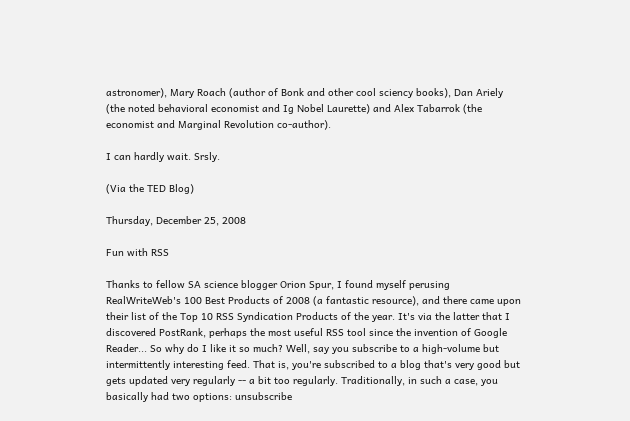astronomer), Mary Roach (author of Bonk and other cool sciency books), Dan Ariely (the noted behavioral economist and Ig Nobel Laurette) and Alex Tabarrok (the economist and Marginal Revolution co-author).

I can hardly wait. Srsly.

(Via the TED Blog)

Thursday, December 25, 2008

Fun with RSS

Thanks to fellow SA science blogger Orion Spur, I found myself perusing RealWriteWeb's 100 Best Products of 2008 (a fantastic resource), and there came upon their list of the Top 10 RSS Syndication Products of the year. It's via the latter that I discovered PostRank, perhaps the most useful RSS tool since the invention of Google Reader... So why do I like it so much? Well, say you subscribe to a high-volume but intermittently interesting feed. That is, you're subscribed to a blog that's very good but gets updated very regularly -- a bit too regularly. Traditionally, in such a case, you basically had two options: unsubscribe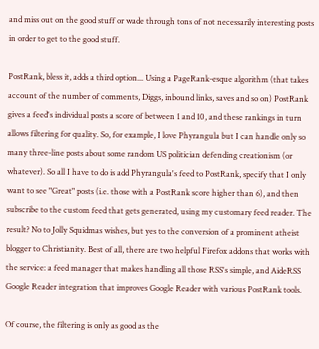and miss out on the good stuff or wade through tons of not necessarily interesting posts in order to get to the good stuff.

PostRank, bless it, adds a third option... Using a PageRank-esque algorithm (that takes account of the number of comments, Diggs, inbound links, saves and so on) PostRank gives a feed's individual posts a score of between 1 and 10, and these rankings in turn allows filtering for quality. So, for example, I love Phyrangula but I can handle only so many three-line posts about some random US politician defending creationism (or whatever). So all I have to do is add Phyrangula's feed to PostRank, specify that I only want to see "Great" posts (i.e. those with a PostRank score higher than 6), and then subscribe to the custom feed that gets generated, using my customary feed reader. The result? No to Jolly Squidmas wishes, but yes to the conversion of a prominent atheist blogger to Christianity. Best of all, there are two helpful Firefox addons that works with the service: a feed manager that makes handling all those RSS's simple, and AideRSS Google Reader integration that improves Google Reader with various PostRank tools.

Of course, the filtering is only as good as the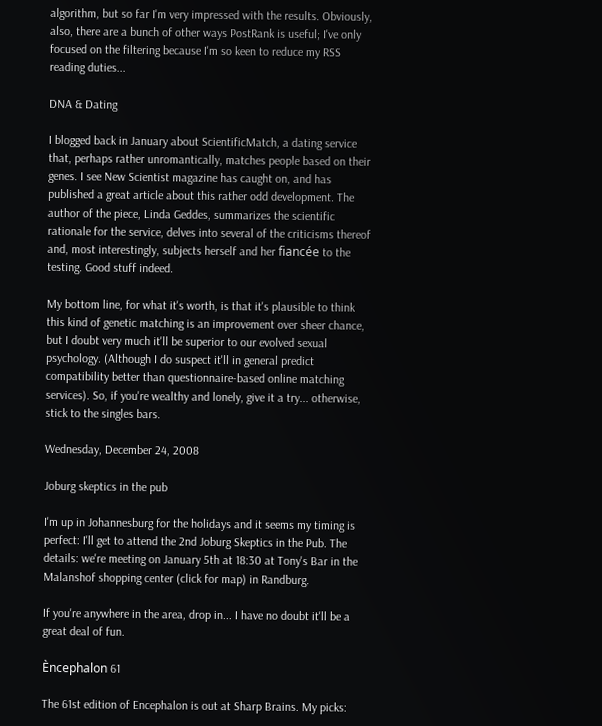algorithm, but so far I'm very impressed with the results. Obviously, also, there are a bunch of other ways PostRank is useful; I've only focused on the filtering because I'm so keen to reduce my RSS reading duties...

DNA & Dating

I blogged back in January about ScientificMatch, a dating service that, perhaps rather unromantically, matches people based on their genes. I see New Scientist magazine has caught on, and has published a great article about this rather odd development. The author of the piece, Linda Geddes, summarizes the scientific rationale for the service, delves into several of the criticisms thereof and, most interestingly, subjects herself and her fiancée to the testing. Good stuff indeed.

My bottom line, for what it's worth, is that it's plausible to think this kind of genetic matching is an improvement over sheer chance, but I doubt very much it'll be superior to our evolved sexual psychology. (Although I do suspect it'll in general predict compatibility better than questionnaire-based online matching services). So, if you're wealthy and lonely, give it a try... otherwise, stick to the singles bars.

Wednesday, December 24, 2008

Joburg skeptics in the pub

I'm up in Johannesburg for the holidays and it seems my timing is perfect: I'll get to attend the 2nd Joburg Skeptics in the Pub. The details: we're meeting on January 5th at 18:30 at Tony's Bar in the Malanshof shopping center (click for map) in Randburg.

If you're anywhere in the area, drop in... I have no doubt it'll be a great deal of fun.

Èncephalon 61

The 61st edition of Encephalon is out at Sharp Brains. My picks: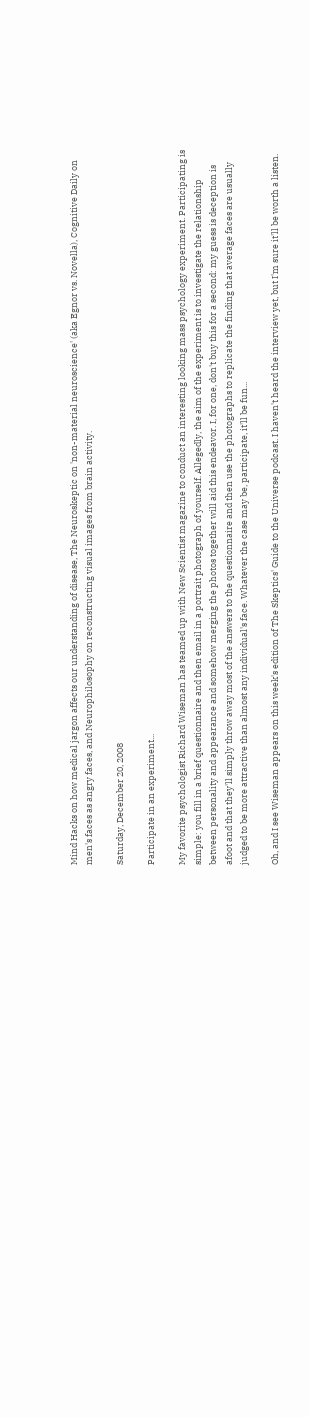Mind Hacks on how medical jargon affects our understanding of disease, The Neuroskeptic on 'non-material neuroscience' (aka Egnor vs. Novella), Cognitive Daily on men's faces as angry faces, and Neurophilosophy on reconstructing visual images from brain activity.

Saturday, December 20, 2008

Participate in an experiment...

My favorite psychologist Richard Wiseman has teamed up with New Scientist magazine to conduct an interesting looking mass psychology experiment. Participating is simple: you fill in a brief questionnaire and then email in a portrait photograph of yourself. Allegedly, the aim of the experiment is to investigate the relationship between personality and appearance and somehow merging the photos together will aid this endeavor. I, for one, don't buy this for a second: my guess is deception is afoot and that they'll simply throw away most of the answers to the questionnaire and then use the photographs to replicate the finding that average faces are usually judged to be more attractive than almost any individual's face. Whatever the case may be, participate, it'll be fun...

Oh, and I see Wiseman appears on this week's edition of The Skeptics' Guide to the Universe podcast. I haven't heard the interview yet, but I'm sure it'll be worth a listen.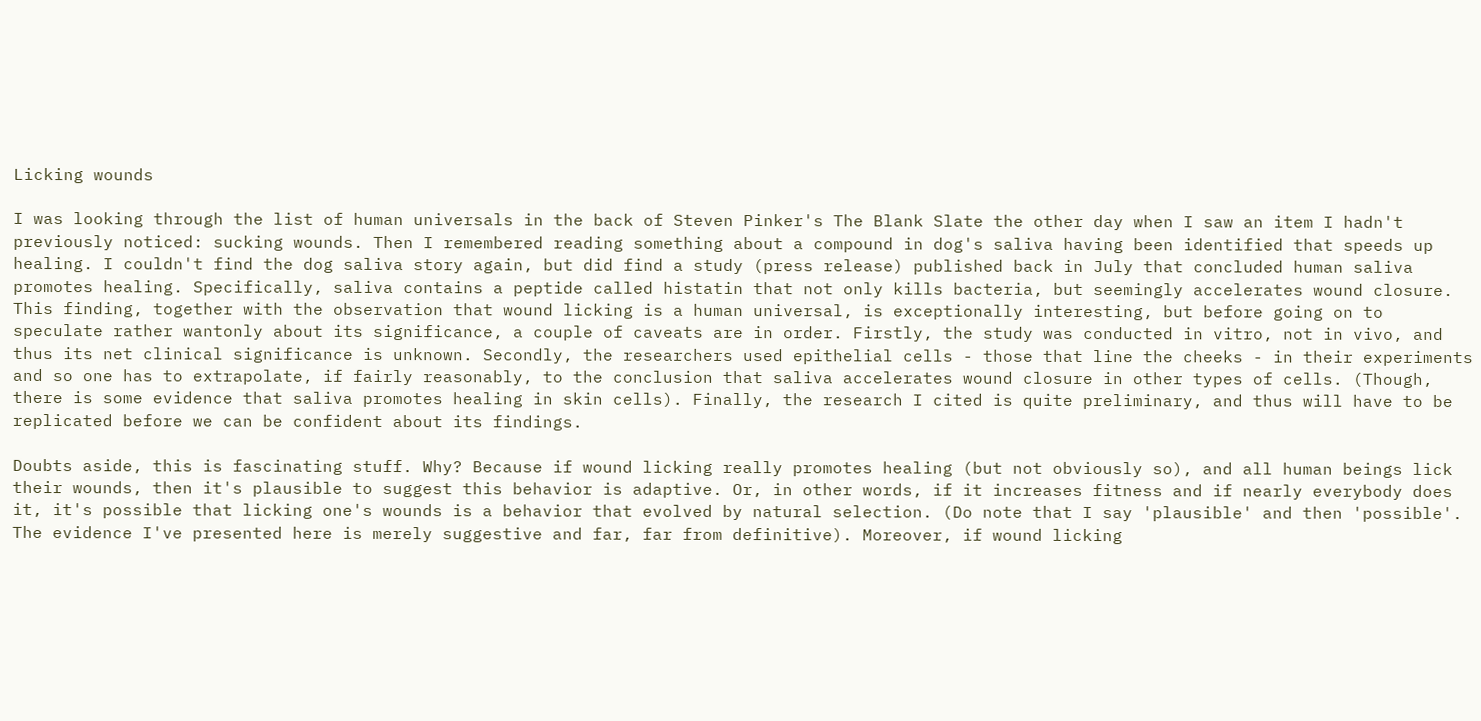Licking wounds

I was looking through the list of human universals in the back of Steven Pinker's The Blank Slate the other day when I saw an item I hadn't previously noticed: sucking wounds. Then I remembered reading something about a compound in dog's saliva having been identified that speeds up healing. I couldn't find the dog saliva story again, but did find a study (press release) published back in July that concluded human saliva promotes healing. Specifically, saliva contains a peptide called histatin that not only kills bacteria, but seemingly accelerates wound closure. This finding, together with the observation that wound licking is a human universal, is exceptionally interesting, but before going on to speculate rather wantonly about its significance, a couple of caveats are in order. Firstly, the study was conducted in vitro, not in vivo, and thus its net clinical significance is unknown. Secondly, the researchers used epithelial cells - those that line the cheeks - in their experiments and so one has to extrapolate, if fairly reasonably, to the conclusion that saliva accelerates wound closure in other types of cells. (Though, there is some evidence that saliva promotes healing in skin cells). Finally, the research I cited is quite preliminary, and thus will have to be replicated before we can be confident about its findings.

Doubts aside, this is fascinating stuff. Why? Because if wound licking really promotes healing (but not obviously so), and all human beings lick their wounds, then it's plausible to suggest this behavior is adaptive. Or, in other words, if it increases fitness and if nearly everybody does it, it's possible that licking one's wounds is a behavior that evolved by natural selection. (Do note that I say 'plausible' and then 'possible'. The evidence I've presented here is merely suggestive and far, far from definitive). Moreover, if wound licking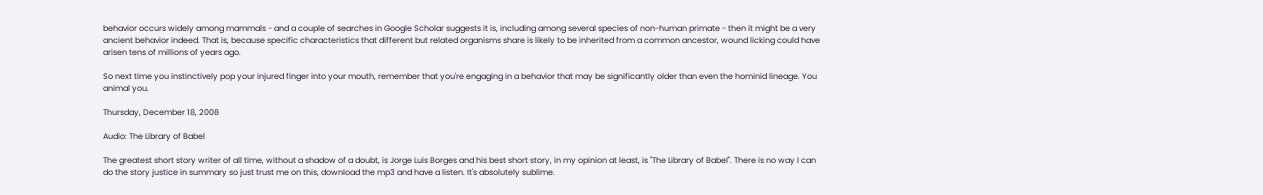behavior occurs widely among mammals - and a couple of searches in Google Scholar suggests it is, including among several species of non-human primate - then it might be a very ancient behavior indeed. That is, because specific characteristics that different but related organisms share is likely to be inherited from a common ancestor, wound licking could have arisen tens of millions of years ago.

So next time you instinctively pop your injured finger into your mouth, remember that you're engaging in a behavior that may be significantly older than even the hominid lineage. You animal you.

Thursday, December 18, 2008

Audio: The Library of Babel

The greatest short story writer of all time, without a shadow of a doubt, is Jorge Luis Borges and his best short story, in my opinion at least, is "The Library of Babel". There is no way I can do the story justice in summary so just trust me on this, download the mp3 and have a listen. It's absolutely sublime.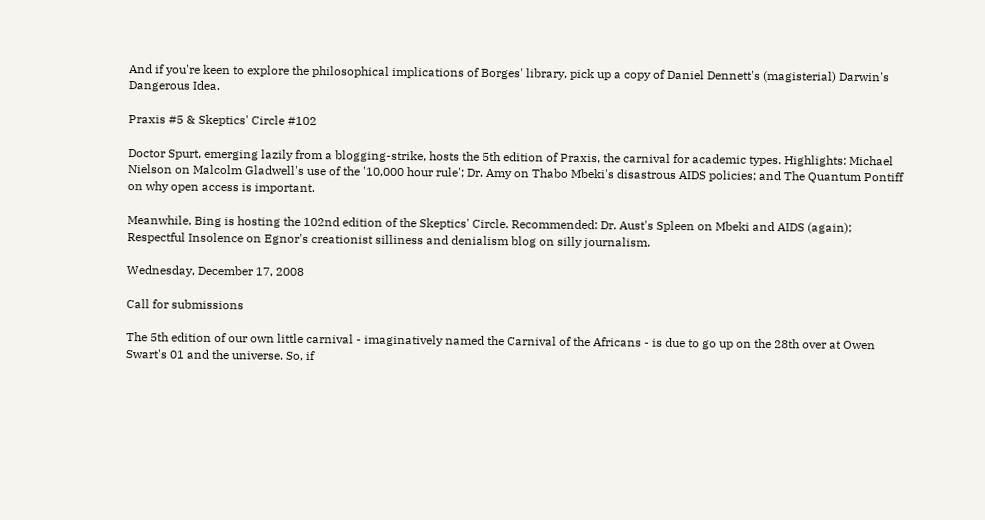And if you're keen to explore the philosophical implications of Borges' library, pick up a copy of Daniel Dennett's (magisterial) Darwin's Dangerous Idea.

Praxis #5 & Skeptics' Circle #102

Doctor Spurt, emerging lazily from a blogging-strike, hosts the 5th edition of Praxis, the carnival for academic types. Highlights: Michael Nielson on Malcolm Gladwell's use of the '10,000 hour rule'; Dr. Amy on Thabo Mbeki's disastrous AIDS policies; and The Quantum Pontiff on why open access is important.

Meanwhile, Bing is hosting the 102nd edition of the Skeptics' Circle. Recommended: Dr. Aust's Spleen on Mbeki and AIDS (again); Respectful Insolence on Egnor's creationist silliness and denialism blog on silly journalism.

Wednesday, December 17, 2008

Call for submissions

The 5th edition of our own little carnival - imaginatively named the Carnival of the Africans - is due to go up on the 28th over at Owen Swart's 01 and the universe. So, if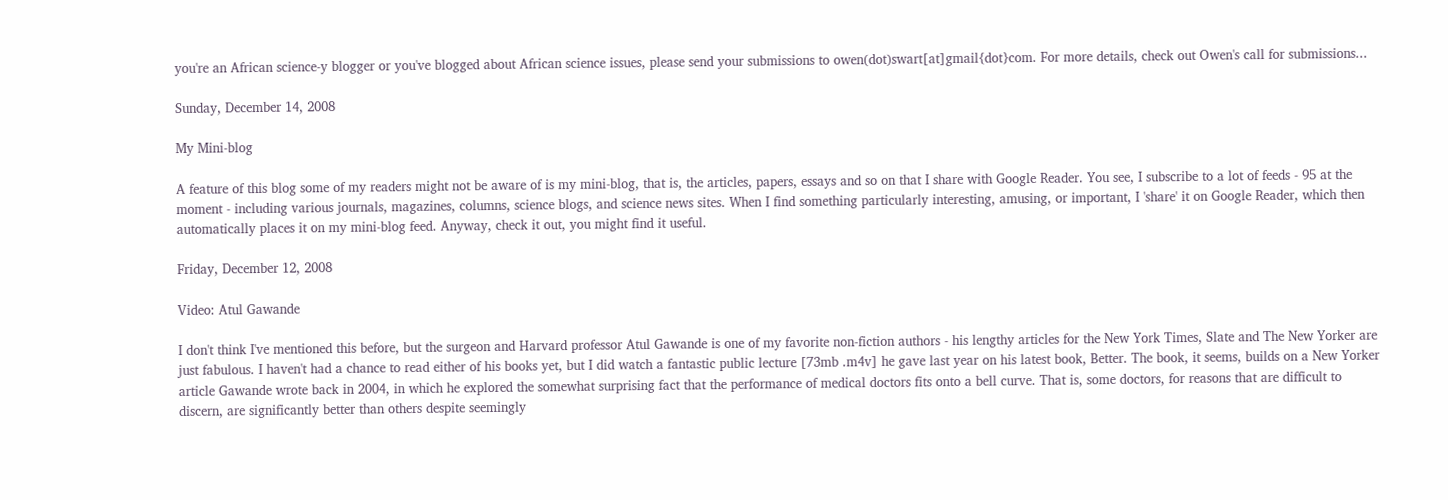you're an African science-y blogger or you've blogged about African science issues, please send your submissions to owen(dot)swart[at]gmail{dot}com. For more details, check out Owen's call for submissions...

Sunday, December 14, 2008

My Mini-blog

A feature of this blog some of my readers might not be aware of is my mini-blog, that is, the articles, papers, essays and so on that I share with Google Reader. You see, I subscribe to a lot of feeds - 95 at the moment - including various journals, magazines, columns, science blogs, and science news sites. When I find something particularly interesting, amusing, or important, I 'share' it on Google Reader, which then automatically places it on my mini-blog feed. Anyway, check it out, you might find it useful.

Friday, December 12, 2008

Video: Atul Gawande

I don't think I've mentioned this before, but the surgeon and Harvard professor Atul Gawande is one of my favorite non-fiction authors - his lengthy articles for the New York Times, Slate and The New Yorker are just fabulous. I haven't had a chance to read either of his books yet, but I did watch a fantastic public lecture [73mb .m4v] he gave last year on his latest book, Better. The book, it seems, builds on a New Yorker article Gawande wrote back in 2004, in which he explored the somewhat surprising fact that the performance of medical doctors fits onto a bell curve. That is, some doctors, for reasons that are difficult to discern, are significantly better than others despite seemingly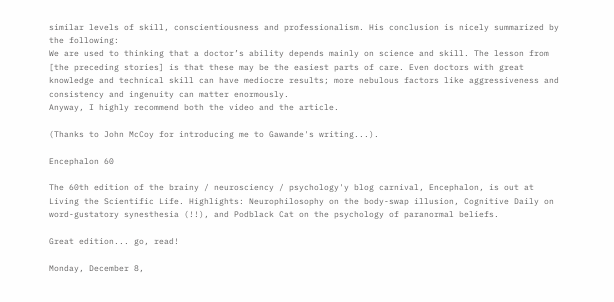similar levels of skill, conscientiousness and professionalism. His conclusion is nicely summarized by the following:
We are used to thinking that a doctor’s ability depends mainly on science and skill. The lesson from [the preceding stories] is that these may be the easiest parts of care. Even doctors with great knowledge and technical skill can have mediocre results; more nebulous factors like aggressiveness and consistency and ingenuity can matter enormously.
Anyway, I highly recommend both the video and the article.

(Thanks to John McCoy for introducing me to Gawande's writing...).

Encephalon 60

The 60th edition of the brainy / neurosciency / psychology'y blog carnival, Encephalon, is out at Living the Scientific Life. Highlights: Neurophilosophy on the body-swap illusion, Cognitive Daily on word-gustatory synesthesia (!!), and Podblack Cat on the psychology of paranormal beliefs.

Great edition... go, read!

Monday, December 8,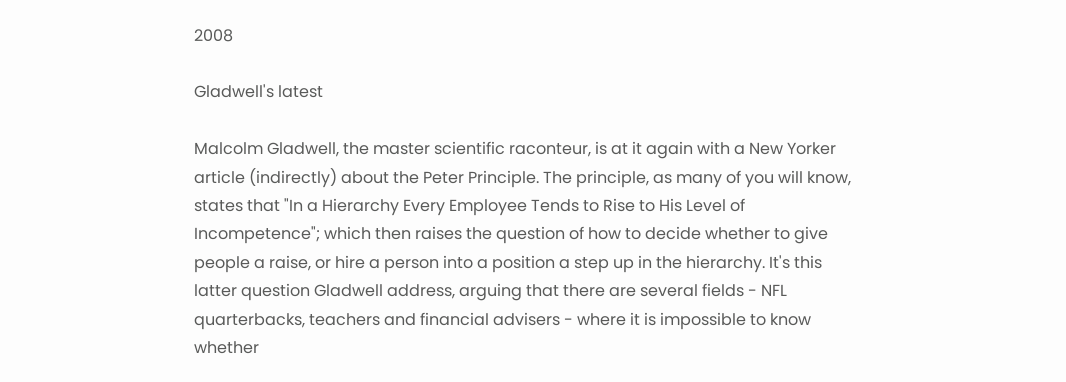2008

Gladwell's latest

Malcolm Gladwell, the master scientific raconteur, is at it again with a New Yorker article (indirectly) about the Peter Principle. The principle, as many of you will know, states that "In a Hierarchy Every Employee Tends to Rise to His Level of Incompetence"; which then raises the question of how to decide whether to give people a raise, or hire a person into a position a step up in the hierarchy. It's this latter question Gladwell address, arguing that there are several fields - NFL quarterbacks, teachers and financial advisers - where it is impossible to know whether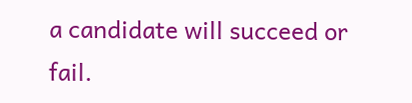a candidate will succeed or fail.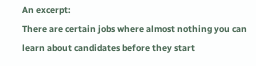An excerpt:
There are certain jobs where almost nothing you can learn about candidates before they start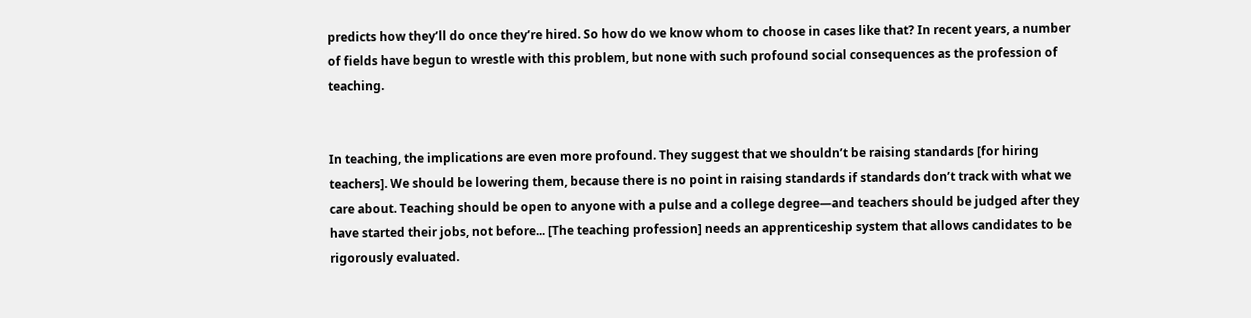predicts how they’ll do once they’re hired. So how do we know whom to choose in cases like that? In recent years, a number of fields have begun to wrestle with this problem, but none with such profound social consequences as the profession of teaching.


In teaching, the implications are even more profound. They suggest that we shouldn’t be raising standards [for hiring teachers]. We should be lowering them, because there is no point in raising standards if standards don’t track with what we care about. Teaching should be open to anyone with a pulse and a college degree—and teachers should be judged after they have started their jobs, not before... [The teaching profession] needs an apprenticeship system that allows candidates to be rigorously evaluated.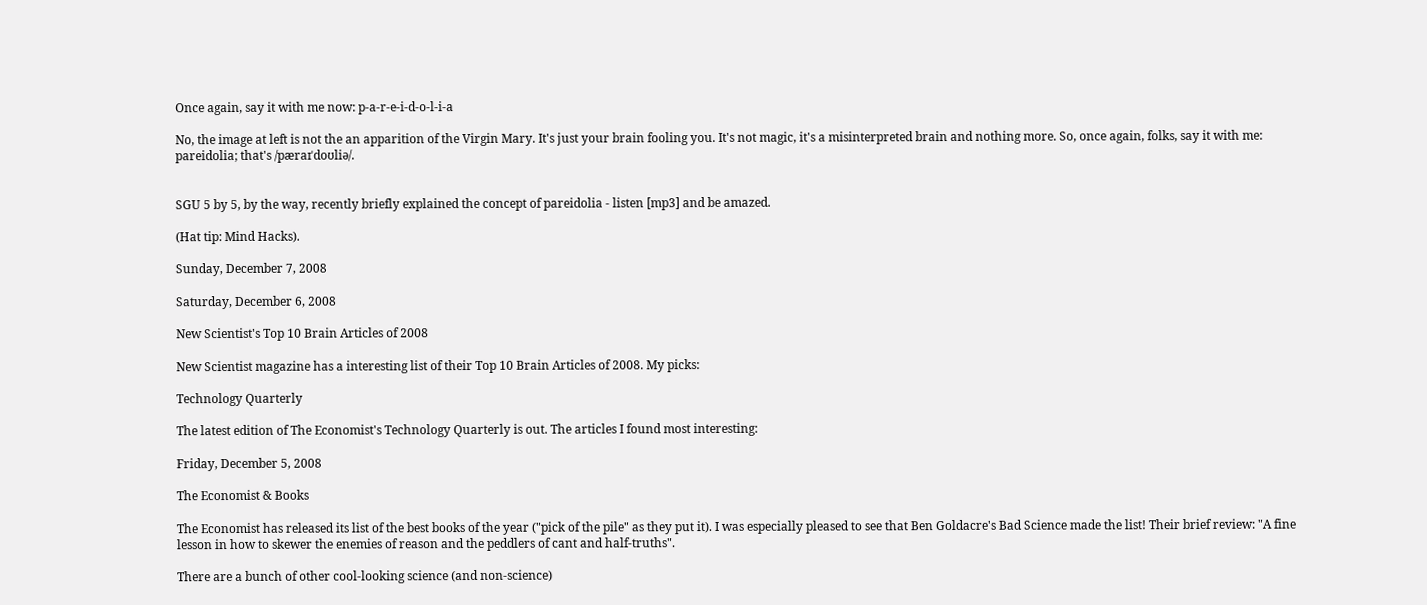Once again, say it with me now: p-a-r-e-i-d-o-l-i-a

No, the image at left is not the an apparition of the Virgin Mary. It's just your brain fooling you. It's not magic, it's a misinterpreted brain and nothing more. So, once again, folks, say it with me: pareidolia; that's /pæraɪˈdoʊliə/.


SGU 5 by 5, by the way, recently briefly explained the concept of pareidolia - listen [mp3] and be amazed.

(Hat tip: Mind Hacks).

Sunday, December 7, 2008

Saturday, December 6, 2008

New Scientist's Top 10 Brain Articles of 2008

New Scientist magazine has a interesting list of their Top 10 Brain Articles of 2008. My picks:

Technology Quarterly

The latest edition of The Economist's Technology Quarterly is out. The articles I found most interesting:

Friday, December 5, 2008

The Economist & Books

The Economist has released its list of the best books of the year ("pick of the pile" as they put it). I was especially pleased to see that Ben Goldacre's Bad Science made the list! Their brief review: "A fine lesson in how to skewer the enemies of reason and the peddlers of cant and half-truths".

There are a bunch of other cool-looking science (and non-science)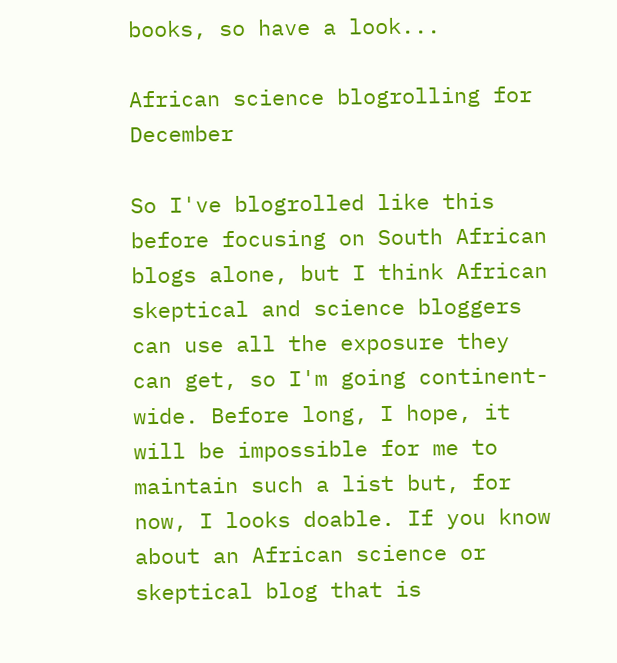books, so have a look...

African science blogrolling for December

So I've blogrolled like this before focusing on South African blogs alone, but I think African skeptical and science bloggers can use all the exposure they can get, so I'm going continent-wide. Before long, I hope, it will be impossible for me to maintain such a list but, for now, I looks doable. If you know about an African science or skeptical blog that is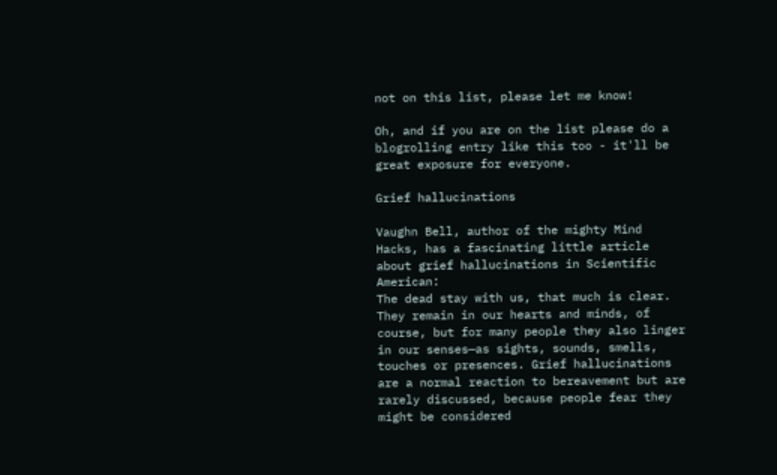not on this list, please let me know!

Oh, and if you are on the list please do a blogrolling entry like this too - it'll be great exposure for everyone.

Grief hallucinations

Vaughn Bell, author of the mighty Mind Hacks, has a fascinating little article about grief hallucinations in Scientific American:
The dead stay with us, that much is clear. They remain in our hearts and minds, of course, but for many people they also linger in our senses—as sights, sounds, smells, touches or presences. Grief hallucinations are a normal reaction to bereavement but are rarely discussed, because people fear they might be considered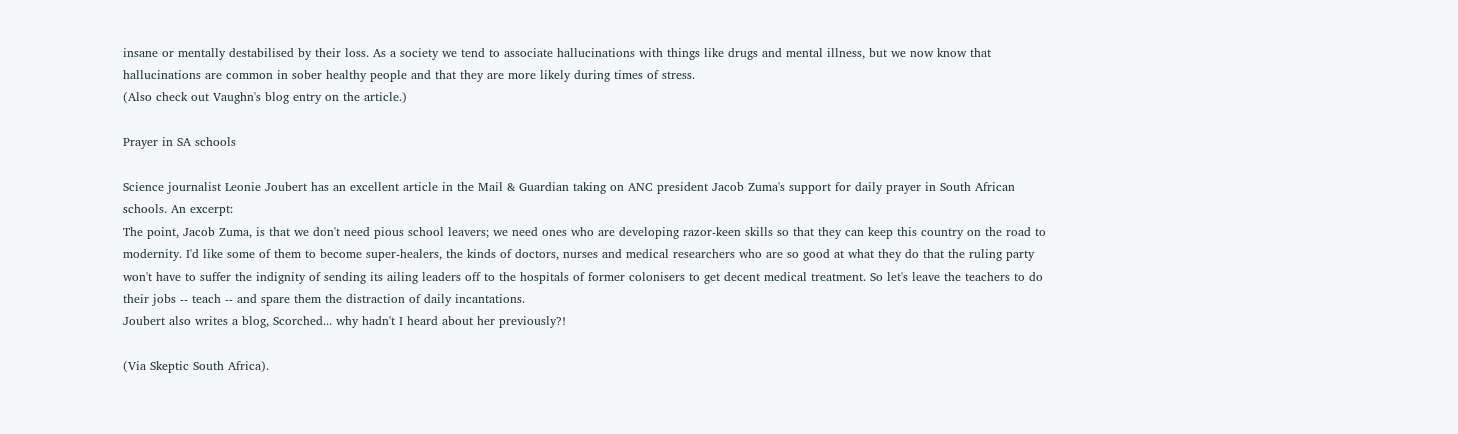insane or mentally destabilised by their loss. As a society we tend to associate hallucinations with things like drugs and mental illness, but we now know that hallucinations are common in sober healthy people and that they are more likely during times of stress.
(Also check out Vaughn's blog entry on the article.)

Prayer in SA schools

Science journalist Leonie Joubert has an excellent article in the Mail & Guardian taking on ANC president Jacob Zuma's support for daily prayer in South African schools. An excerpt:
The point, Jacob Zuma, is that we don't need pious school leavers; we need ones who are developing razor-keen skills so that they can keep this country on the road to modernity. I'd like some of them to become super-healers, the kinds of doctors, nurses and medical researchers who are so good at what they do that the ruling party won't have to suffer the indignity of sending its ailing leaders off to the hospitals of former colonisers to get decent medical treatment. So let's leave the teachers to do their jobs -- teach -- and spare them the distraction of daily incantations.
Joubert also writes a blog, Scorched... why hadn't I heard about her previously?!

(Via Skeptic South Africa).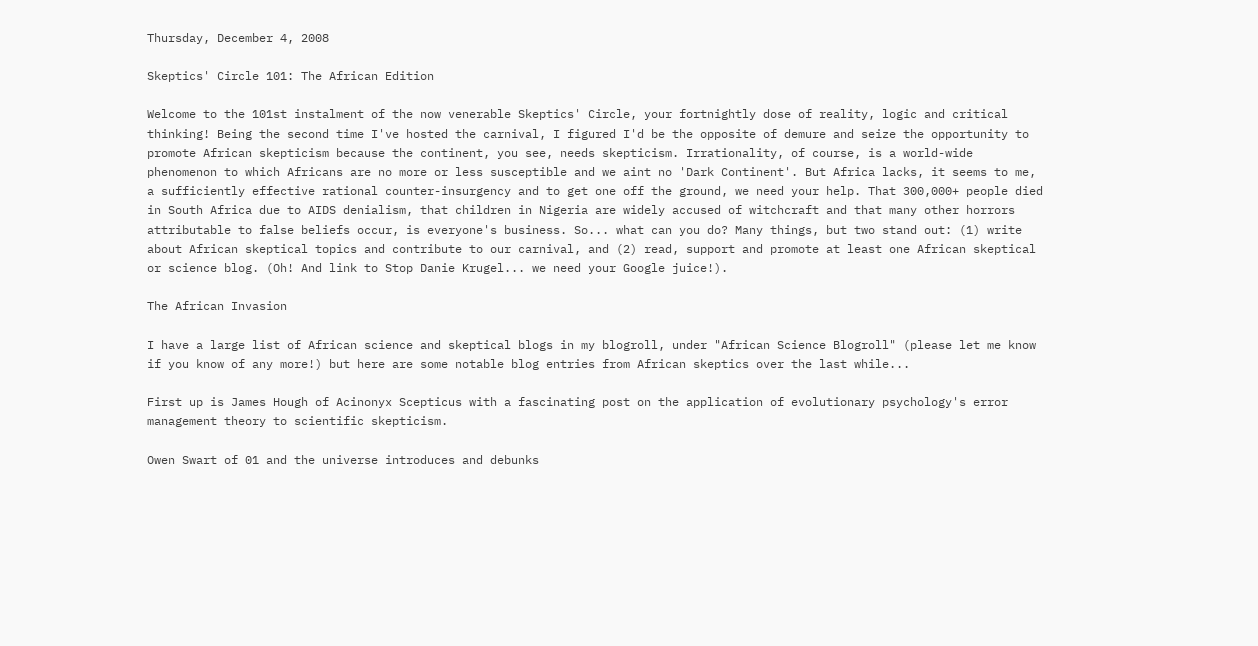Thursday, December 4, 2008

Skeptics' Circle 101: The African Edition

Welcome to the 101st instalment of the now venerable Skeptics' Circle, your fortnightly dose of reality, logic and critical thinking! Being the second time I've hosted the carnival, I figured I'd be the opposite of demure and seize the opportunity to promote African skepticism because the continent, you see, needs skepticism. Irrationality, of course, is a world-wide phenomenon to which Africans are no more or less susceptible and we aint no 'Dark Continent'. But Africa lacks, it seems to me, a sufficiently effective rational counter-insurgency and to get one off the ground, we need your help. That 300,000+ people died in South Africa due to AIDS denialism, that children in Nigeria are widely accused of witchcraft and that many other horrors attributable to false beliefs occur, is everyone's business. So... what can you do? Many things, but two stand out: (1) write about African skeptical topics and contribute to our carnival, and (2) read, support and promote at least one African skeptical or science blog. (Oh! And link to Stop Danie Krugel... we need your Google juice!).

The African Invasion

I have a large list of African science and skeptical blogs in my blogroll, under "African Science Blogroll" (please let me know if you know of any more!) but here are some notable blog entries from African skeptics over the last while...

First up is James Hough of Acinonyx Scepticus with a fascinating post on the application of evolutionary psychology's error management theory to scientific skepticism.

Owen Swart of 01 and the universe introduces and debunks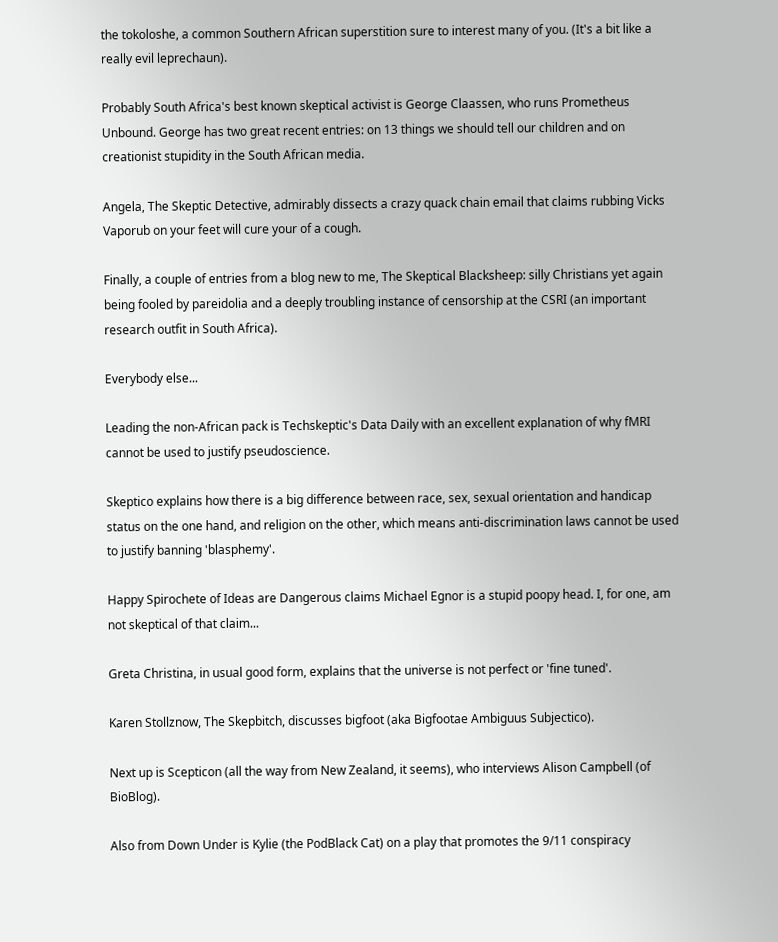the tokoloshe, a common Southern African superstition sure to interest many of you. (It's a bit like a really evil leprechaun).

Probably South Africa's best known skeptical activist is George Claassen, who runs Prometheus Unbound. George has two great recent entries: on 13 things we should tell our children and on creationist stupidity in the South African media.

Angela, The Skeptic Detective, admirably dissects a crazy quack chain email that claims rubbing Vicks Vaporub on your feet will cure your of a cough.

Finally, a couple of entries from a blog new to me, The Skeptical Blacksheep: silly Christians yet again being fooled by pareidolia and a deeply troubling instance of censorship at the CSRI (an important research outfit in South Africa).

Everybody else...

Leading the non-African pack is Techskeptic's Data Daily with an excellent explanation of why fMRI cannot be used to justify pseudoscience.

Skeptico explains how there is a big difference between race, sex, sexual orientation and handicap status on the one hand, and religion on the other, which means anti-discrimination laws cannot be used to justify banning 'blasphemy'.

Happy Spirochete of Ideas are Dangerous claims Michael Egnor is a stupid poopy head. I, for one, am not skeptical of that claim...

Greta Christina, in usual good form, explains that the universe is not perfect or 'fine tuned'.

Karen Stollznow, The Skepbitch, discusses bigfoot (aka Bigfootae Ambiguus Subjectico).

Next up is Scepticon (all the way from New Zealand, it seems), who interviews Alison Campbell (of BioBlog).

Also from Down Under is Kylie (the PodBlack Cat) on a play that promotes the 9/11 conspiracy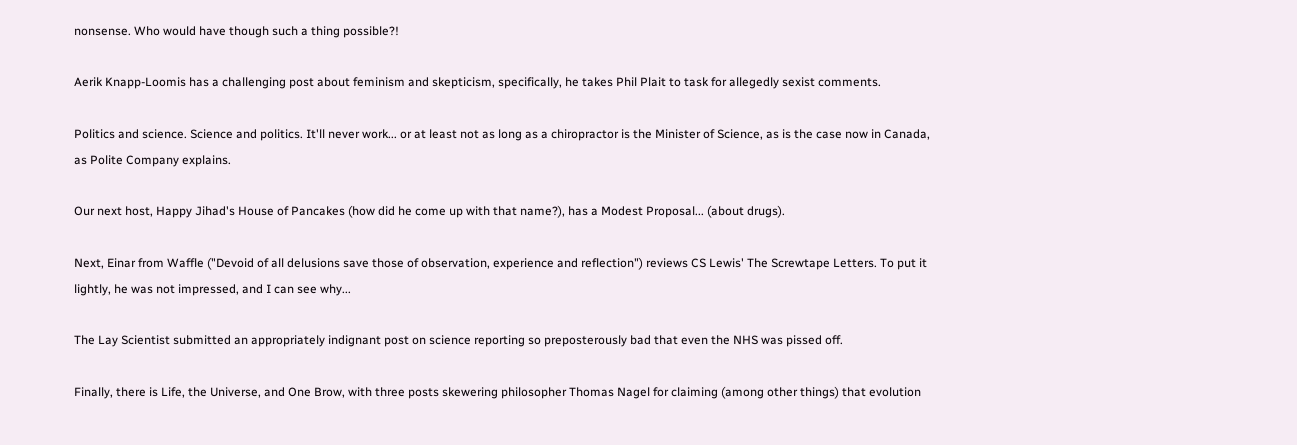nonsense. Who would have though such a thing possible?!

Aerik Knapp-Loomis has a challenging post about feminism and skepticism, specifically, he takes Phil Plait to task for allegedly sexist comments.

Politics and science. Science and politics. It'll never work... or at least not as long as a chiropractor is the Minister of Science, as is the case now in Canada, as Polite Company explains.

Our next host, Happy Jihad's House of Pancakes (how did he come up with that name?), has a Modest Proposal... (about drugs).

Next, Einar from Waffle ("Devoid of all delusions save those of observation, experience and reflection") reviews CS Lewis' The Screwtape Letters. To put it lightly, he was not impressed, and I can see why...

The Lay Scientist submitted an appropriately indignant post on science reporting so preposterously bad that even the NHS was pissed off.

Finally, there is Life, the Universe, and One Brow, with three posts skewering philosopher Thomas Nagel for claiming (among other things) that evolution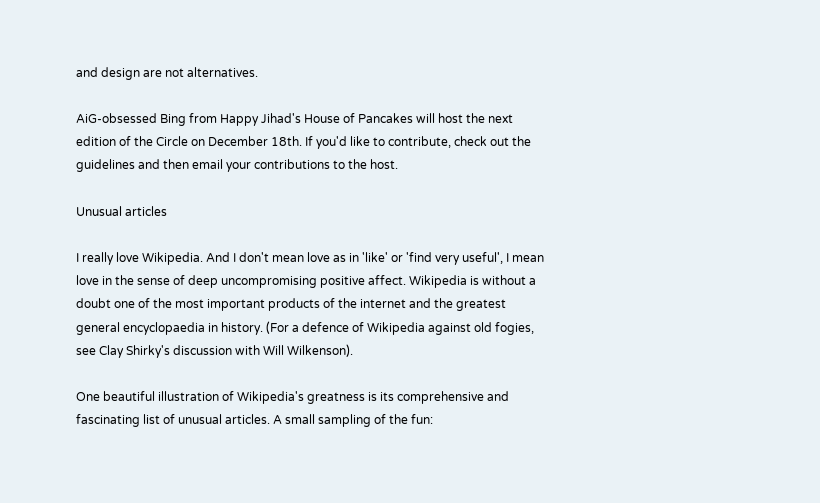and design are not alternatives.

AiG-obsessed Bing from Happy Jihad's House of Pancakes will host the next edition of the Circle on December 18th. If you'd like to contribute, check out the guidelines and then email your contributions to the host.

Unusual articles

I really love Wikipedia. And I don't mean love as in 'like' or 'find very useful', I mean love in the sense of deep uncompromising positive affect. Wikipedia is without a doubt one of the most important products of the internet and the greatest general encyclopaedia in history. (For a defence of Wikipedia against old fogies, see Clay Shirky's discussion with Will Wilkenson).

One beautiful illustration of Wikipedia's greatness is its comprehensive and fascinating list of unusual articles. A small sampling of the fun: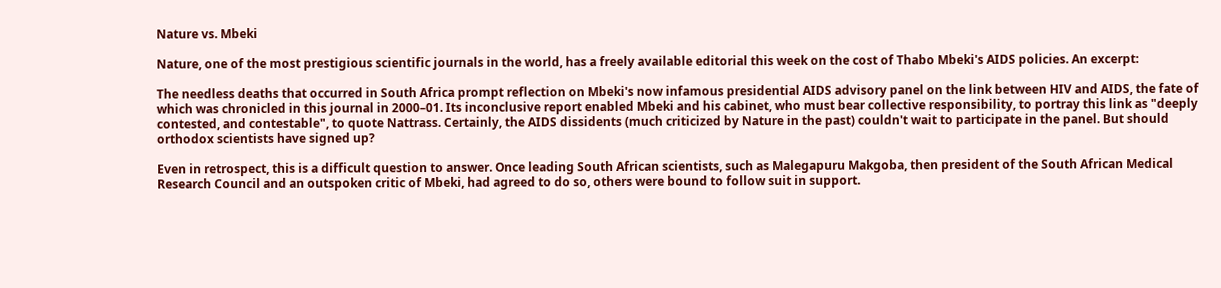Nature vs. Mbeki

Nature, one of the most prestigious scientific journals in the world, has a freely available editorial this week on the cost of Thabo Mbeki's AIDS policies. An excerpt:

The needless deaths that occurred in South Africa prompt reflection on Mbeki's now infamous presidential AIDS advisory panel on the link between HIV and AIDS, the fate of which was chronicled in this journal in 2000–01. Its inconclusive report enabled Mbeki and his cabinet, who must bear collective responsibility, to portray this link as "deeply contested, and contestable", to quote Nattrass. Certainly, the AIDS dissidents (much criticized by Nature in the past) couldn't wait to participate in the panel. But should orthodox scientists have signed up?

Even in retrospect, this is a difficult question to answer. Once leading South African scientists, such as Malegapuru Makgoba, then president of the South African Medical Research Council and an outspoken critic of Mbeki, had agreed to do so, others were bound to follow suit in support.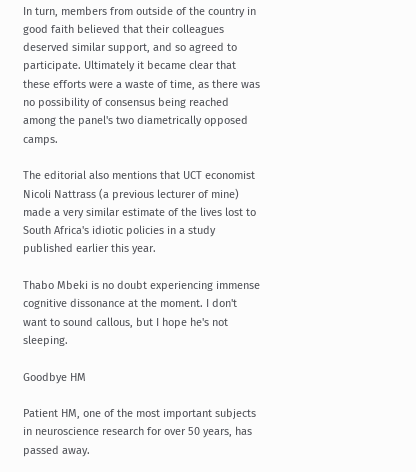In turn, members from outside of the country in good faith believed that their colleagues deserved similar support, and so agreed to participate. Ultimately it became clear that these efforts were a waste of time, as there was no possibility of consensus being reached among the panel's two diametrically opposed camps.

The editorial also mentions that UCT economist Nicoli Nattrass (a previous lecturer of mine) made a very similar estimate of the lives lost to South Africa's idiotic policies in a study published earlier this year.

Thabo Mbeki is no doubt experiencing immense cognitive dissonance at the moment. I don't want to sound callous, but I hope he's not sleeping.

Goodbye HM

Patient HM, one of the most important subjects in neuroscience research for over 50 years, has passed away.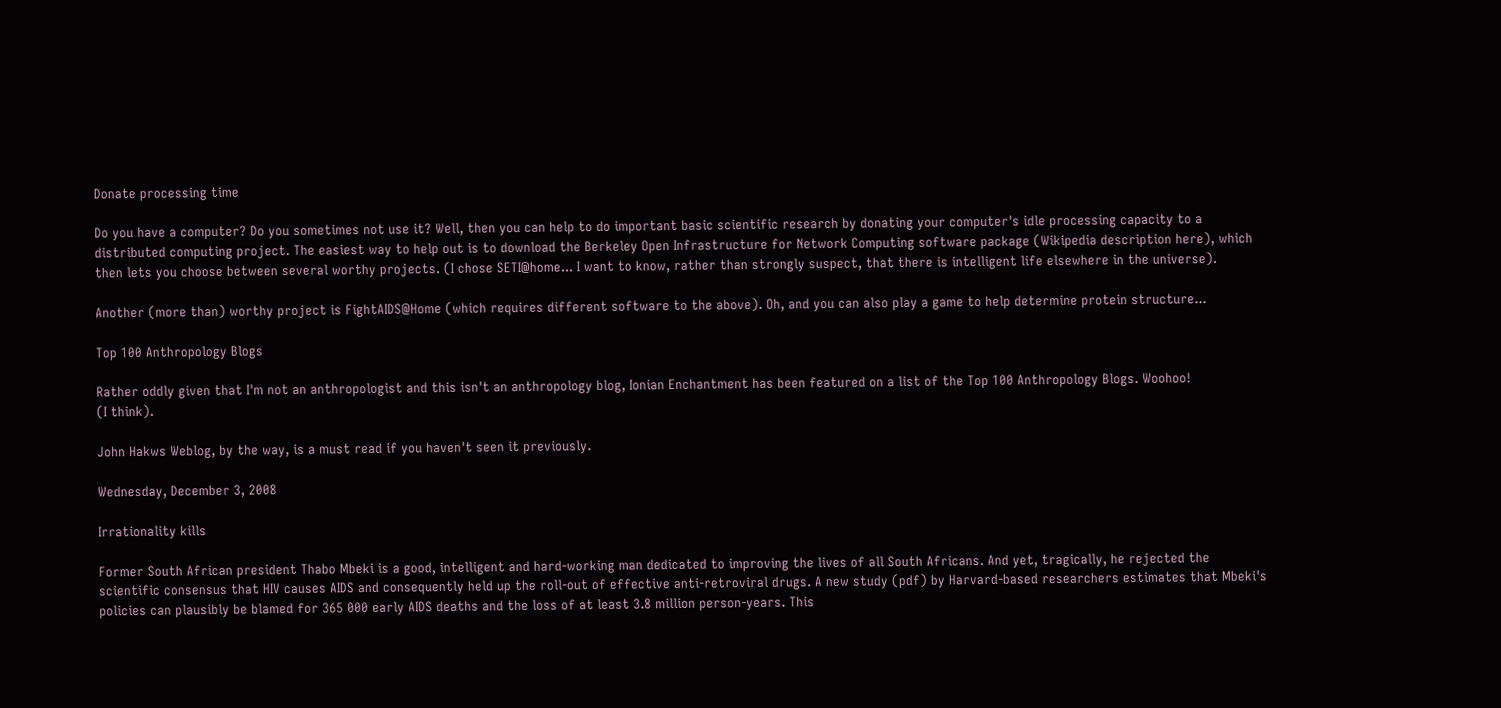Donate processing time

Do you have a computer? Do you sometimes not use it? Well, then you can help to do important basic scientific research by donating your computer's idle processing capacity to a distributed computing project. The easiest way to help out is to download the Berkeley Open Infrastructure for Network Computing software package (Wikipedia description here), which then lets you choose between several worthy projects. (I chose SETI@home... I want to know, rather than strongly suspect, that there is intelligent life elsewhere in the universe).

Another (more than) worthy project is FightAIDS@Home (which requires different software to the above). Oh, and you can also play a game to help determine protein structure...

Top 100 Anthropology Blogs

Rather oddly given that I'm not an anthropologist and this isn't an anthropology blog, Ionian Enchantment has been featured on a list of the Top 100 Anthropology Blogs. Woohoo!
(I think).

John Hakws Weblog, by the way, is a must read if you haven't seen it previously.

Wednesday, December 3, 2008

Irrationality kills

Former South African president Thabo Mbeki is a good, intelligent and hard-working man dedicated to improving the lives of all South Africans. And yet, tragically, he rejected the scientific consensus that HIV causes AIDS and consequently held up the roll-out of effective anti-retroviral drugs. A new study (pdf) by Harvard-based researchers estimates that Mbeki's policies can plausibly be blamed for 365 000 early AIDS deaths and the loss of at least 3.8 million person-years. This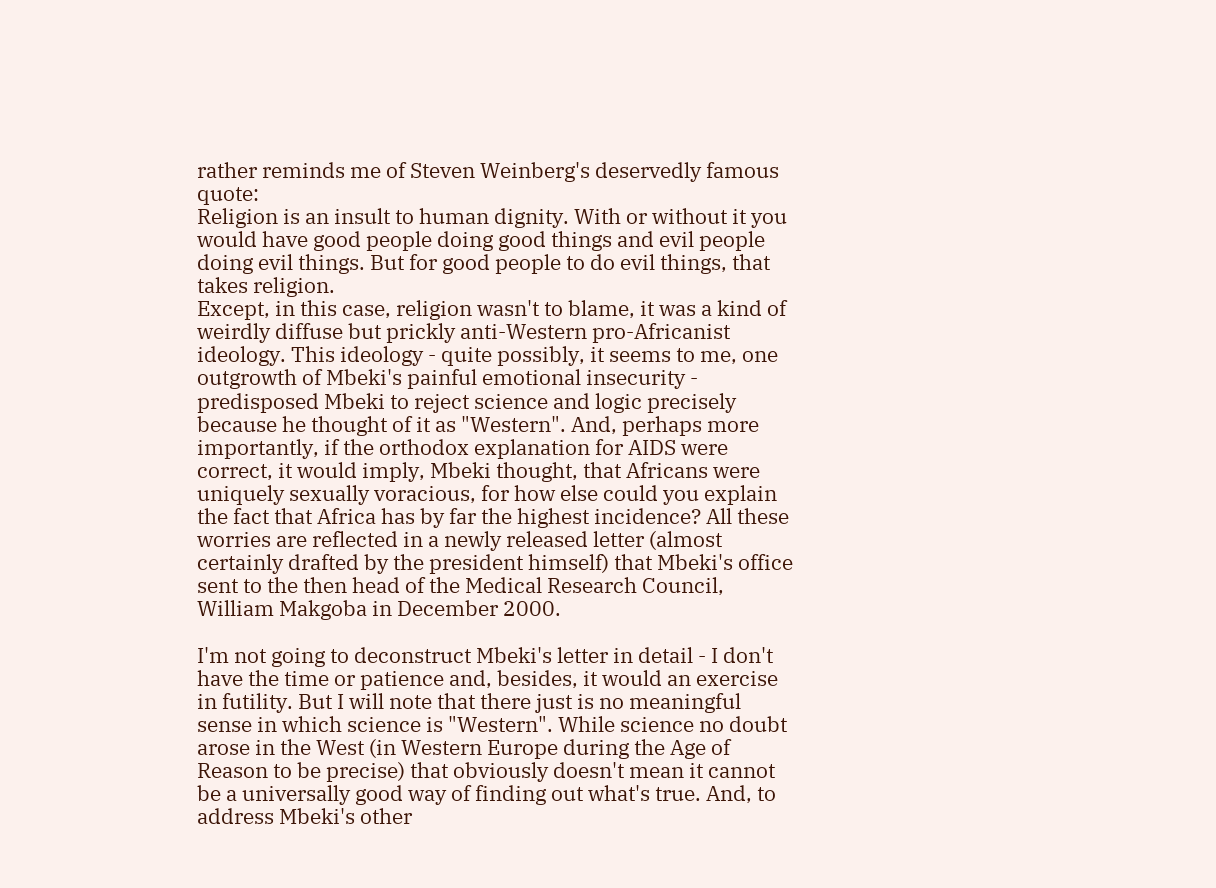rather reminds me of Steven Weinberg's deservedly famous quote:
Religion is an insult to human dignity. With or without it you would have good people doing good things and evil people doing evil things. But for good people to do evil things, that takes religion.
Except, in this case, religion wasn't to blame, it was a kind of weirdly diffuse but prickly anti-Western pro-Africanist ideology. This ideology - quite possibly, it seems to me, one outgrowth of Mbeki's painful emotional insecurity - predisposed Mbeki to reject science and logic precisely because he thought of it as "Western". And, perhaps more importantly, if the orthodox explanation for AIDS were correct, it would imply, Mbeki thought, that Africans were uniquely sexually voracious, for how else could you explain the fact that Africa has by far the highest incidence? All these worries are reflected in a newly released letter (almost certainly drafted by the president himself) that Mbeki's office sent to the then head of the Medical Research Council, William Makgoba in December 2000.

I'm not going to deconstruct Mbeki's letter in detail - I don't have the time or patience and, besides, it would an exercise in futility. But I will note that there just is no meaningful sense in which science is "Western". While science no doubt arose in the West (in Western Europe during the Age of Reason to be precise) that obviously doesn't mean it cannot be a universally good way of finding out what's true. And, to address Mbeki's other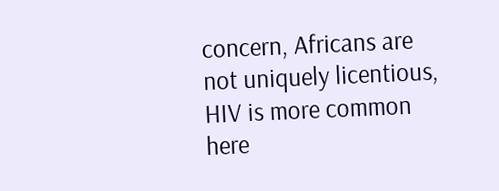concern, Africans are not uniquely licentious, HIV is more common here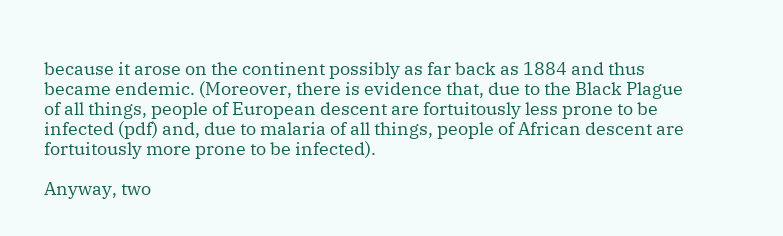because it arose on the continent possibly as far back as 1884 and thus became endemic. (Moreover, there is evidence that, due to the Black Plague of all things, people of European descent are fortuitously less prone to be infected (pdf) and, due to malaria of all things, people of African descent are fortuitously more prone to be infected).

Anyway, two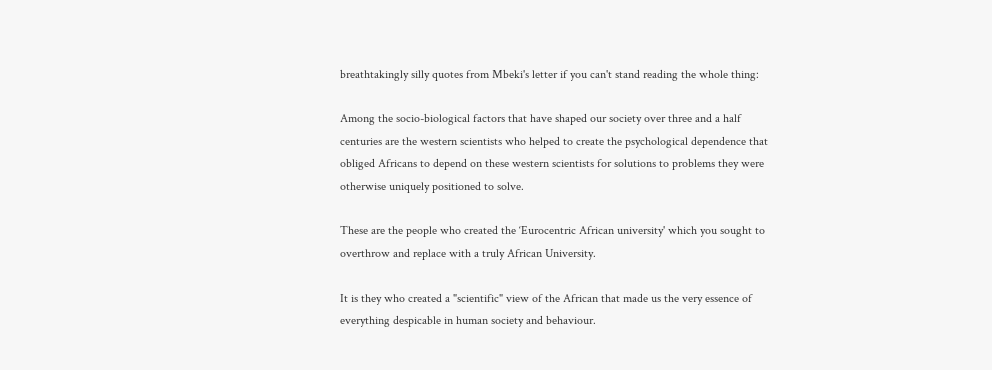breathtakingly silly quotes from Mbeki's letter if you can't stand reading the whole thing:

Among the socio-biological factors that have shaped our society over three and a half centuries are the western scientists who helped to create the psychological dependence that obliged Africans to depend on these western scientists for solutions to problems they were otherwise uniquely positioned to solve.

These are the people who created the ‘Eurocentric African university' which you sought to overthrow and replace with a truly African University.

It is they who created a "scientific" view of the African that made us the very essence of everything despicable in human society and behaviour.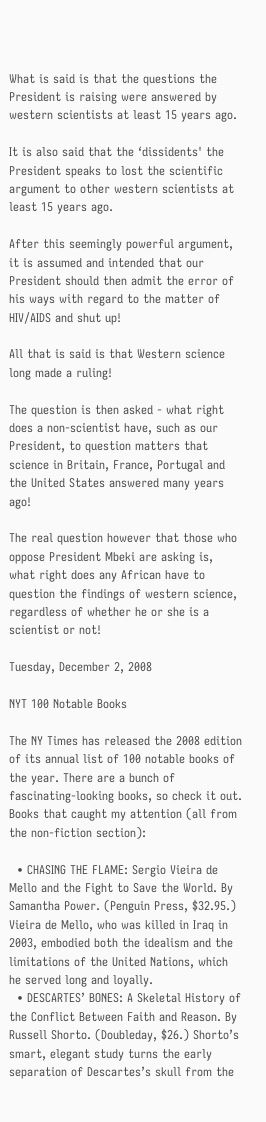What is said is that the questions the President is raising were answered by western scientists at least 15 years ago.

It is also said that the ‘dissidents' the President speaks to lost the scientific argument to other western scientists at least 15 years ago.

After this seemingly powerful argument, it is assumed and intended that our President should then admit the error of his ways with regard to the matter of HIV/AIDS and shut up!

All that is said is that Western science long made a ruling!

The question is then asked - what right does a non-scientist have, such as our President, to question matters that science in Britain, France, Portugal and the United States answered many years ago!

The real question however that those who oppose President Mbeki are asking is, what right does any African have to question the findings of western science, regardless of whether he or she is a scientist or not!

Tuesday, December 2, 2008

NYT 100 Notable Books

The NY Times has released the 2008 edition of its annual list of 100 notable books of the year. There are a bunch of fascinating-looking books, so check it out. Books that caught my attention (all from the non-fiction section):

  • CHASING THE FLAME: Sergio Vieira de Mello and the Fight to Save the World. By Samantha Power. (Penguin Press, $32.95.) Vieira de Mello, who was killed in Iraq in 2003, embodied both the idealism and the limitations of the United Nations, which he served long and loyally.
  • DESCARTES’ BONES: A Skeletal History of the Conflict Between Faith and Reason. By Russell Shorto. (Doubleday, $26.) Shorto’s smart, elegant study turns the early separation of Descartes’s skull from the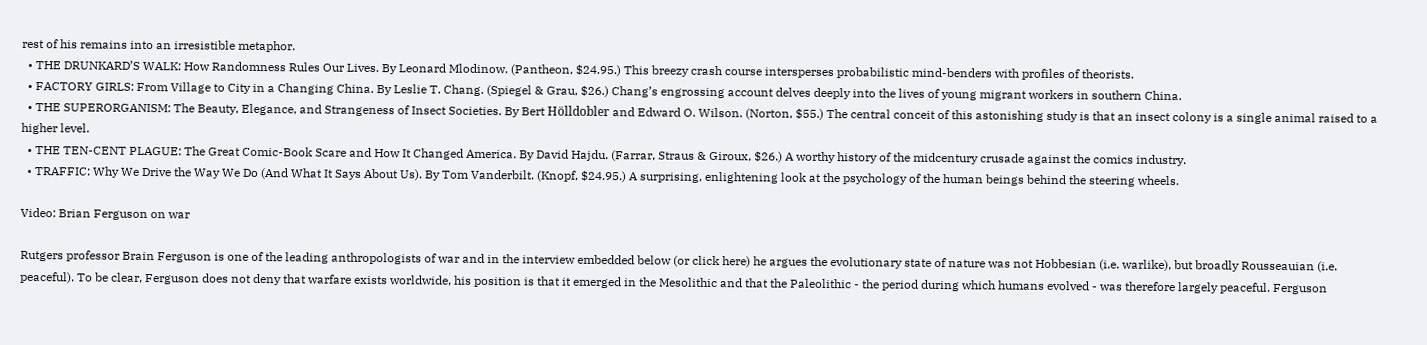rest of his remains into an irresistible metaphor.
  • THE DRUNKARD’S WALK: How Randomness Rules Our Lives. By Leonard Mlodinow. (Pantheon, $24.95.) This breezy crash course intersperses probabilistic mind-benders with profiles of theorists.
  • FACTORY GIRLS: From Village to City in a Changing China. By Leslie T. Chang. (Spiegel & Grau, $26.) Chang’s engrossing account delves deeply into the lives of young migrant workers in southern China.
  • THE SUPERORGANISM: The Beauty, Elegance, and Strangeness of Insect Societies. By Bert Hölldobler and Edward O. Wilson. (Norton, $55.) The central conceit of this astonishing study is that an insect colony is a single animal raised to a higher level.
  • THE TEN-CENT PLAGUE: The Great Comic-Book Scare and How It Changed America. By David Hajdu. (Farrar, Straus & Giroux, $26.) A worthy history of the midcentury crusade against the comics industry.
  • TRAFFIC: Why We Drive the Way We Do (And What It Says About Us). By Tom Vanderbilt. (Knopf, $24.95.) A surprising, enlightening look at the psychology of the human beings behind the steering wheels.

Video: Brian Ferguson on war

Rutgers professor Brain Ferguson is one of the leading anthropologists of war and in the interview embedded below (or click here) he argues the evolutionary state of nature was not Hobbesian (i.e. warlike), but broadly Rousseauian (i.e. peaceful). To be clear, Ferguson does not deny that warfare exists worldwide, his position is that it emerged in the Mesolithic and that the Paleolithic - the period during which humans evolved - was therefore largely peaceful. Ferguson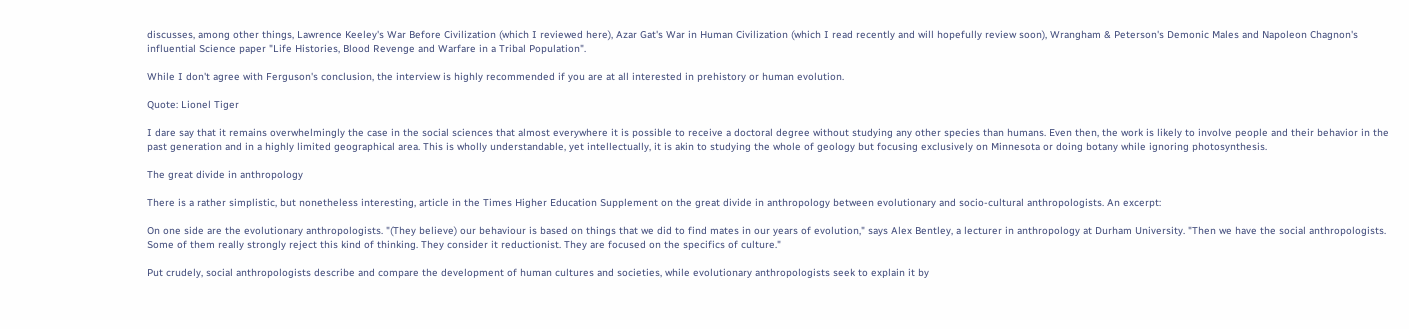discusses, among other things, Lawrence Keeley's War Before Civilization (which I reviewed here), Azar Gat's War in Human Civilization (which I read recently and will hopefully review soon), Wrangham & Peterson's Demonic Males and Napoleon Chagnon's influential Science paper "Life Histories, Blood Revenge and Warfare in a Tribal Population".

While I don't agree with Ferguson's conclusion, the interview is highly recommended if you are at all interested in prehistory or human evolution.

Quote: Lionel Tiger

I dare say that it remains overwhelmingly the case in the social sciences that almost everywhere it is possible to receive a doctoral degree without studying any other species than humans. Even then, the work is likely to involve people and their behavior in the past generation and in a highly limited geographical area. This is wholly understandable, yet intellectually, it is akin to studying the whole of geology but focusing exclusively on Minnesota or doing botany while ignoring photosynthesis.

The great divide in anthropology

There is a rather simplistic, but nonetheless interesting, article in the Times Higher Education Supplement on the great divide in anthropology between evolutionary and socio-cultural anthropologists. An excerpt:

On one side are the evolutionary anthropologists. "(They believe) our behaviour is based on things that we did to find mates in our years of evolution," says Alex Bentley, a lecturer in anthropology at Durham University. "Then we have the social anthropologists. Some of them really strongly reject this kind of thinking. They consider it reductionist. They are focused on the specifics of culture."

Put crudely, social anthropologists describe and compare the development of human cultures and societies, while evolutionary anthropologists seek to explain it by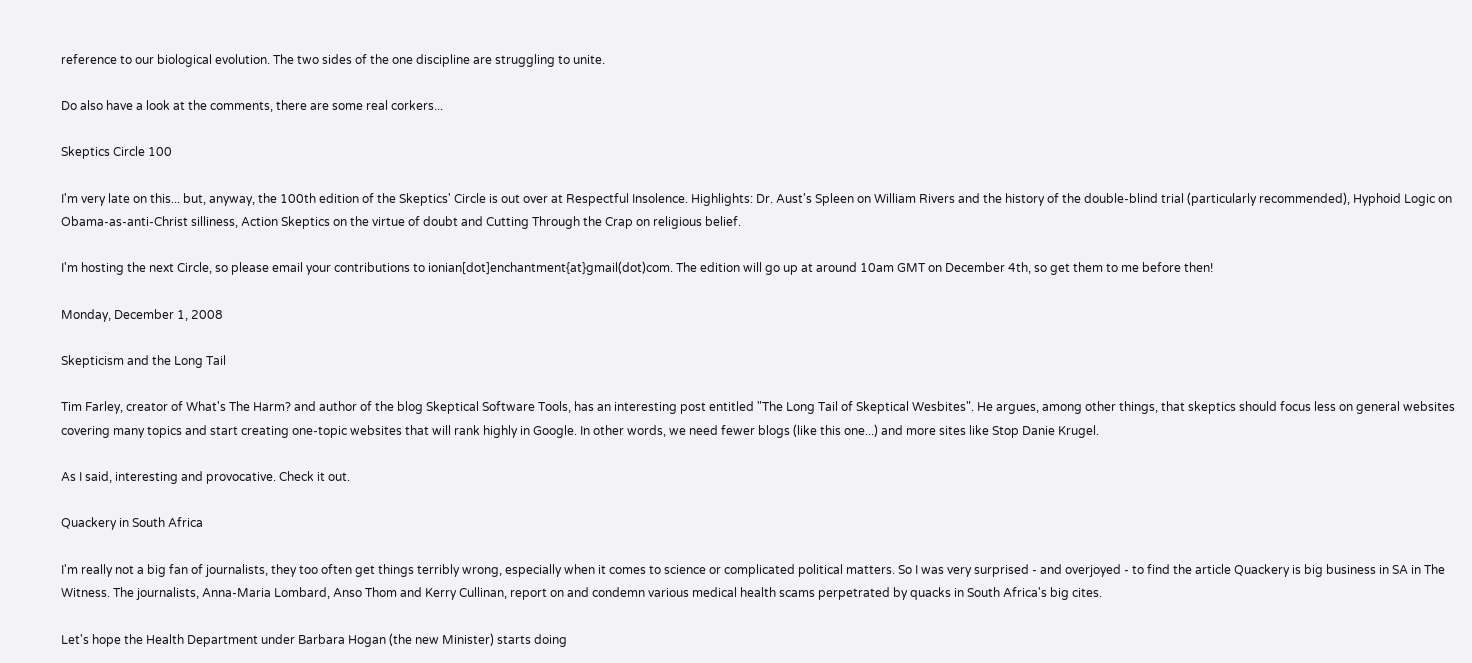reference to our biological evolution. The two sides of the one discipline are struggling to unite.

Do also have a look at the comments, there are some real corkers...

Skeptics Circle 100

I'm very late on this... but, anyway, the 100th edition of the Skeptics' Circle is out over at Respectful Insolence. Highlights: Dr. Aust's Spleen on William Rivers and the history of the double-blind trial (particularly recommended), Hyphoid Logic on Obama-as-anti-Christ silliness, Action Skeptics on the virtue of doubt and Cutting Through the Crap on religious belief.

I'm hosting the next Circle, so please email your contributions to ionian[dot]enchantment{at}gmail(dot)com. The edition will go up at around 10am GMT on December 4th, so get them to me before then!

Monday, December 1, 2008

Skepticism and the Long Tail

Tim Farley, creator of What's The Harm? and author of the blog Skeptical Software Tools, has an interesting post entitled "The Long Tail of Skeptical Wesbites". He argues, among other things, that skeptics should focus less on general websites covering many topics and start creating one-topic websites that will rank highly in Google. In other words, we need fewer blogs (like this one...) and more sites like Stop Danie Krugel.

As I said, interesting and provocative. Check it out.

Quackery in South Africa

I'm really not a big fan of journalists, they too often get things terribly wrong, especially when it comes to science or complicated political matters. So I was very surprised - and overjoyed - to find the article Quackery is big business in SA in The Witness. The journalists, Anna-Maria Lombard, Anso Thom and Kerry Cullinan, report on and condemn various medical health scams perpetrated by quacks in South Africa's big cites.

Let's hope the Health Department under Barbara Hogan (the new Minister) starts doing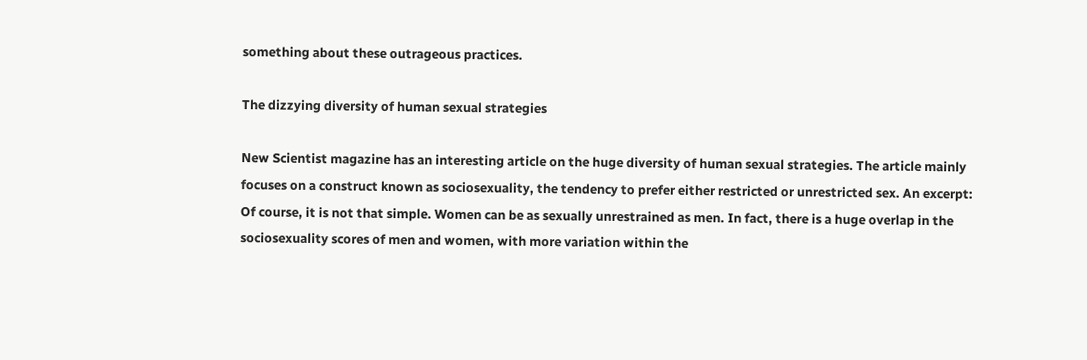something about these outrageous practices.

The dizzying diversity of human sexual strategies

New Scientist magazine has an interesting article on the huge diversity of human sexual strategies. The article mainly focuses on a construct known as sociosexuality, the tendency to prefer either restricted or unrestricted sex. An excerpt:
Of course, it is not that simple. Women can be as sexually unrestrained as men. In fact, there is a huge overlap in the sociosexuality scores of men and women, with more variation within the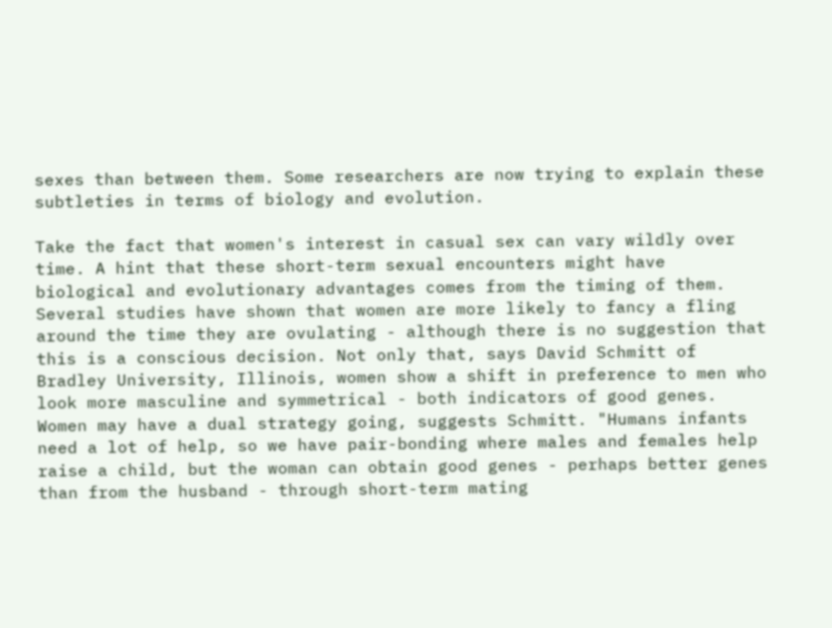sexes than between them. Some researchers are now trying to explain these subtleties in terms of biology and evolution.

Take the fact that women's interest in casual sex can vary wildly over time. A hint that these short-term sexual encounters might have biological and evolutionary advantages comes from the timing of them. Several studies have shown that women are more likely to fancy a fling around the time they are ovulating - although there is no suggestion that this is a conscious decision. Not only that, says David Schmitt of Bradley University, Illinois, women show a shift in preference to men who look more masculine and symmetrical - both indicators of good genes. Women may have a dual strategy going, suggests Schmitt. "Humans infants need a lot of help, so we have pair-bonding where males and females help raise a child, but the woman can obtain good genes - perhaps better genes than from the husband - through short-term mating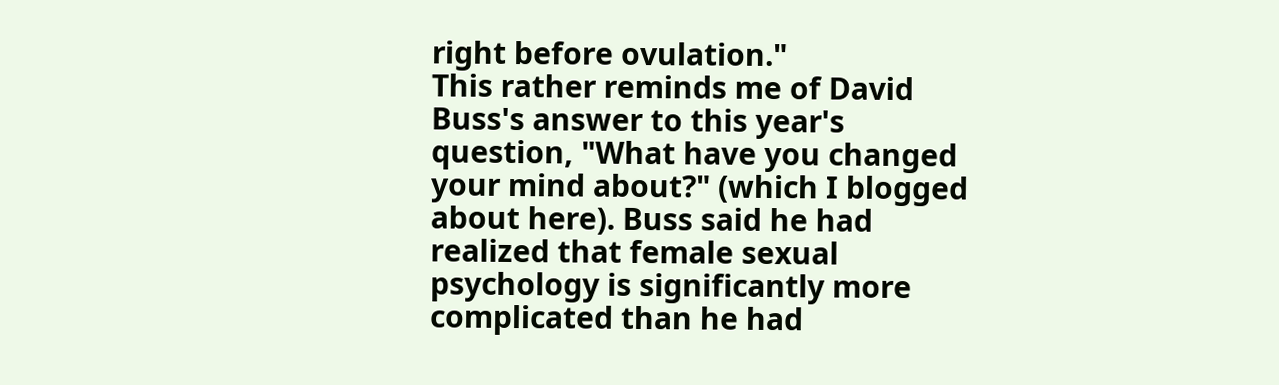right before ovulation."
This rather reminds me of David Buss's answer to this year's question, "What have you changed your mind about?" (which I blogged about here). Buss said he had realized that female sexual psychology is significantly more complicated than he had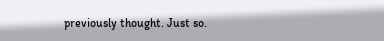previously thought. Just so.